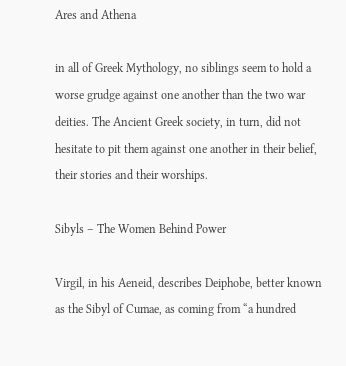Ares and Athena

in all of Greek Mythology, no siblings seem to hold a worse grudge against one another than the two war deities. The Ancient Greek society, in turn, did not hesitate to pit them against one another in their belief, their stories and their worships.

Sibyls – The Women Behind Power

Virgil, in his Aeneid, describes Deiphobe, better known as the Sibyl of Cumae, as coming from “a hundred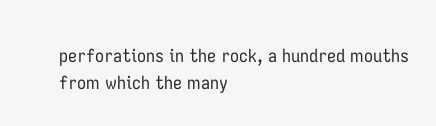perforations in the rock, a hundred mouths from which the many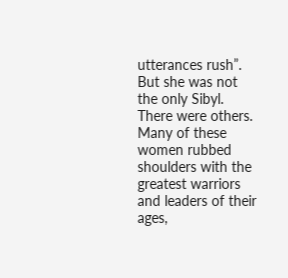utterances rush”. But she was not the only Sibyl. There were others. Many of these women rubbed shoulders with the greatest warriors and leaders of their ages,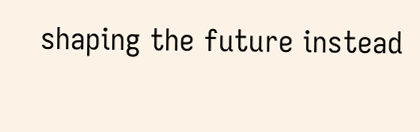shaping the future instead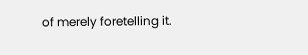of merely foretelling it.